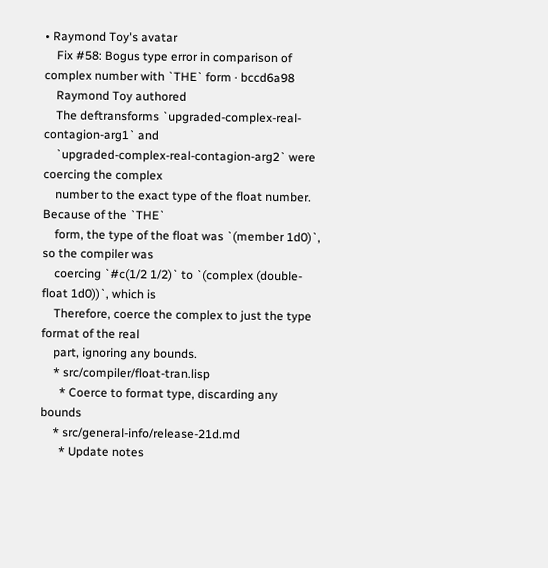• Raymond Toy's avatar
    Fix #58: Bogus type error in comparison of complex number with `THE` form · bccd6a98
    Raymond Toy authored
    The deftransforms `upgraded-complex-real-contagion-arg1` and
    `upgraded-complex-real-contagion-arg2` were coercing the complex
    number to the exact type of the float number.  Because of the `THE`
    form, the type of the float was `(member 1d0)`, so the compiler was
    coercing `#c(1/2 1/2)` to `(complex (double-float 1d0))`, which is
    Therefore, coerce the complex to just the type format of the real
    part, ignoring any bounds.
    * src/compiler/float-tran.lisp
      * Coerce to format type, discarding any bounds
    * src/general-info/release-21d.md
      * Update notes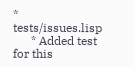* tests/issues.lisp
      * Added test for this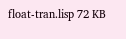float-tran.lisp 72 KB